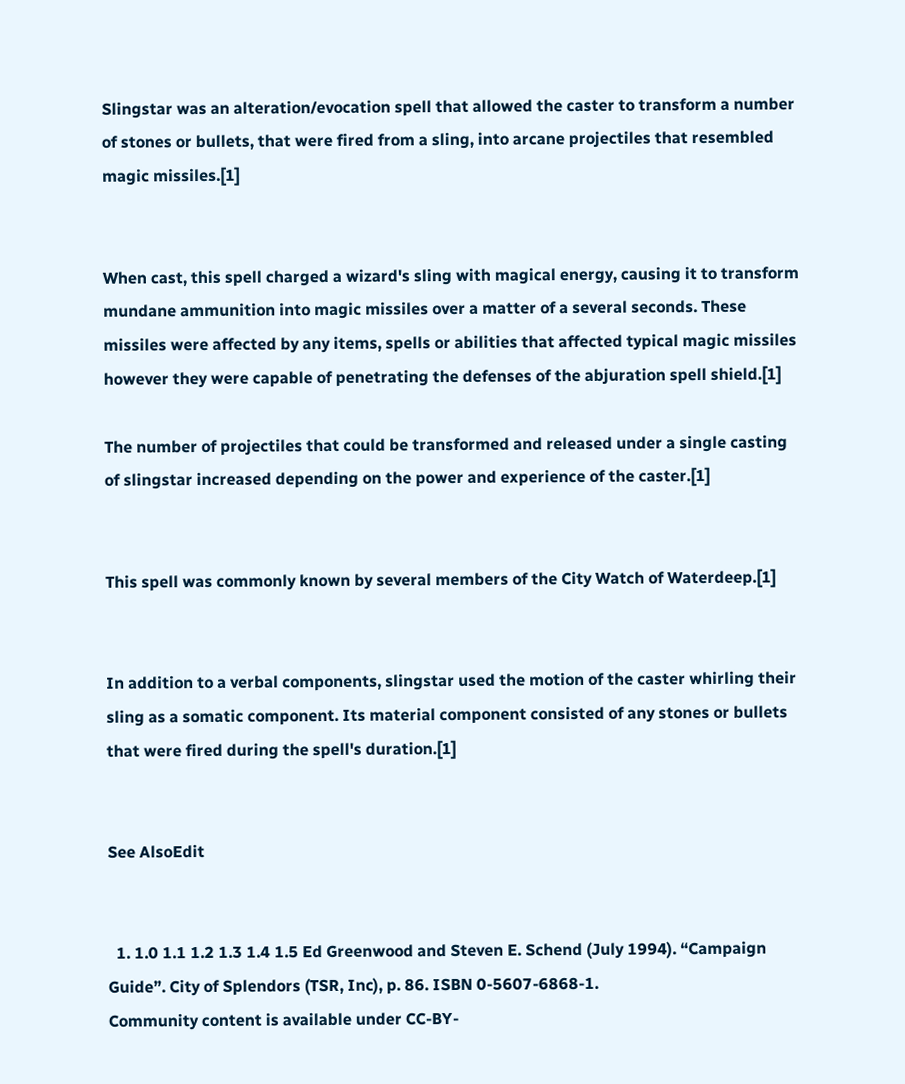Slingstar was an alteration/evocation spell that allowed the caster to transform a number of stones or bullets, that were fired from a sling, into arcane projectiles that resembled magic missiles.[1]


When cast, this spell charged a wizard's sling with magical energy, causing it to transform mundane ammunition into magic missiles over a matter of a several seconds. These missiles were affected by any items, spells or abilities that affected typical magic missiles however they were capable of penetrating the defenses of the abjuration spell shield.[1]

The number of projectiles that could be transformed and released under a single casting of slingstar increased depending on the power and experience of the caster.[1]


This spell was commonly known by several members of the City Watch of Waterdeep.[1]


In addition to a verbal components, slingstar used the motion of the caster whirling their sling as a somatic component. Its material component consisted of any stones or bullets that were fired during the spell's duration.[1]


See AlsoEdit


  1. 1.0 1.1 1.2 1.3 1.4 1.5 Ed Greenwood and Steven E. Schend (July 1994). “Campaign Guide”. City of Splendors (TSR, Inc), p. 86. ISBN 0-5607-6868-1.
Community content is available under CC-BY-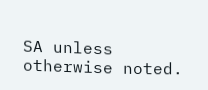SA unless otherwise noted.